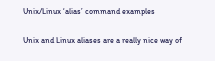Unix/Linux ‘alias’ command examples

Unix and Linux aliases are a really nice way of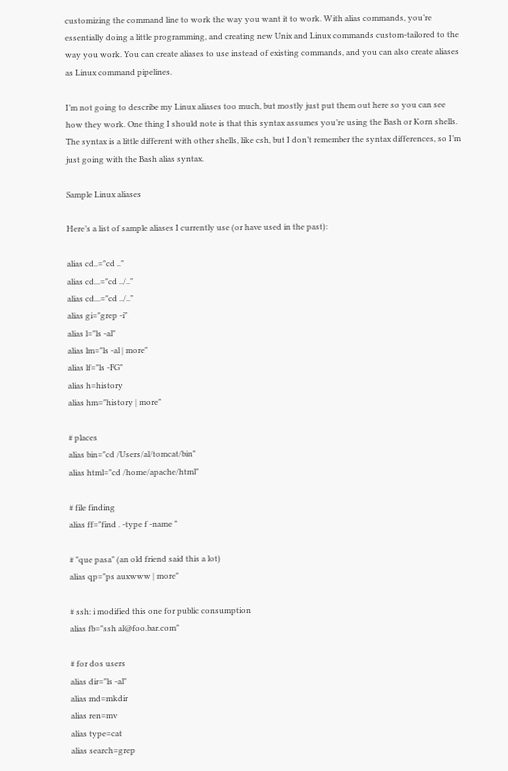customizing the command line to work the way you want it to work. With alias commands, you’re essentially doing a little programming, and creating new Unix and Linux commands custom-tailored to the way you work. You can create aliases to use instead of existing commands, and you can also create aliases as Linux command pipelines.

I’m not going to describe my Linux aliases too much, but mostly just put them out here so you can see how they work. One thing I should note is that this syntax assumes you’re using the Bash or Korn shells. The syntax is a little different with other shells, like csh, but I don’t remember the syntax differences, so I’m just going with the Bash alias syntax.

Sample Linux aliases

Here’s a list of sample aliases I currently use (or have used in the past):

alias cd..="cd .."
alias cd...="cd ../.."
alias cd...="cd ../.."
alias gi="grep -i"
alias l="ls -al"
alias lm="ls -al | more"
alias lf="ls -FG"
alias h=history
alias hm="history | more"

# places
alias bin="cd /Users/al/tomcat/bin"
alias html="cd /home/apache/html"

# file finding
alias ff="find . -type f -name "

# "que pasa" (an old friend said this a lot)
alias qp="ps auxwww | more"

# ssh: i modified this one for public consumption
alias fb="ssh al@foo.bar.com"

# for dos users
alias dir="ls -al"
alias md=mkdir
alias ren=mv
alias type=cat
alias search=grep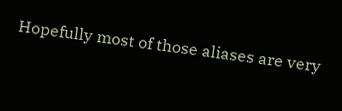Hopefully most of those aliases are very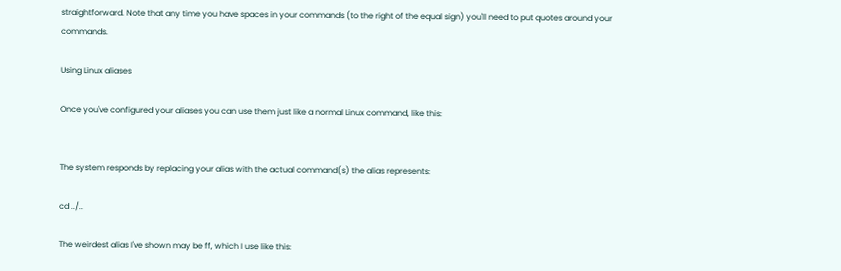straightforward. Note that any time you have spaces in your commands (to the right of the equal sign) you'll need to put quotes around your commands.

Using Linux aliases

Once you've configured your aliases you can use them just like a normal Linux command, like this:


The system responds by replacing your alias with the actual command(s) the alias represents:

cd ../..

The weirdest alias I've shown may be ff, which I use like this: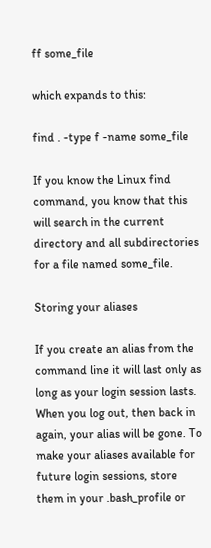ff some_file

which expands to this:

find . -type f -name some_file

If you know the Linux find command, you know that this will search in the current directory and all subdirectories for a file named some_file.

Storing your aliases

If you create an alias from the command line it will last only as long as your login session lasts. When you log out, then back in again, your alias will be gone. To make your aliases available for future login sessions, store them in your .bash_profile or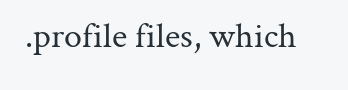.profile files, which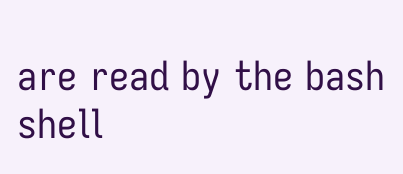are read by the bash shell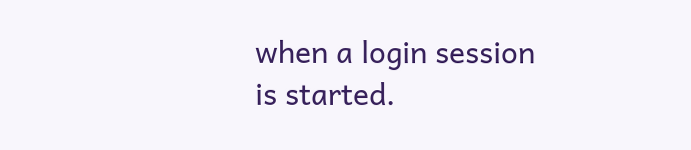when a login session is started.